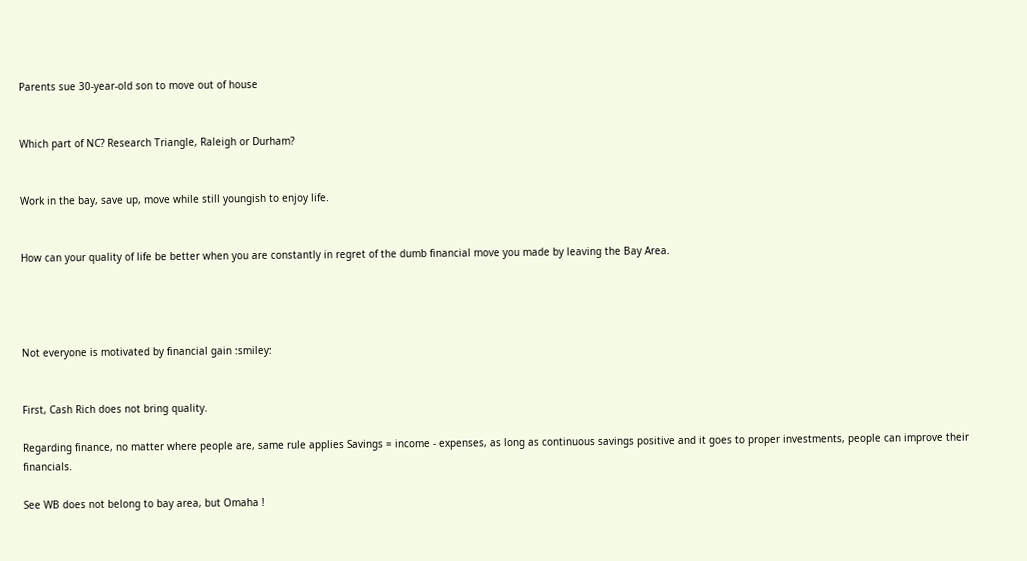Parents sue 30-year-old son to move out of house


Which part of NC? Research Triangle, Raleigh or Durham?


Work in the bay, save up, move while still youngish to enjoy life.


How can your quality of life be better when you are constantly in regret of the dumb financial move you made by leaving the Bay Area.




Not everyone is motivated by financial gain :smiley:


First, Cash Rich does not bring quality.

Regarding finance, no matter where people are, same rule applies Savings = income - expenses, as long as continuous savings positive and it goes to proper investments, people can improve their financials.

See WB does not belong to bay area, but Omaha !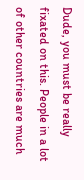Dude, you must be really fixated on this. People in a lot of other countries are much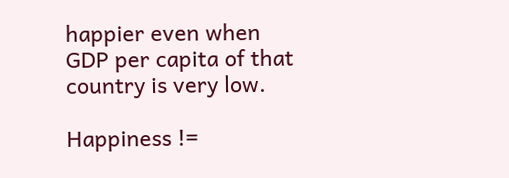happier even when GDP per capita of that country is very low.

Happiness !=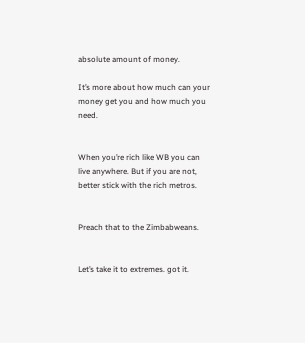absolute amount of money.

It’s more about how much can your money get you and how much you need.


When you’re rich like WB you can live anywhere. But if you are not, better stick with the rich metros.


Preach that to the Zimbabweans.


Let’s take it to extremes. got it.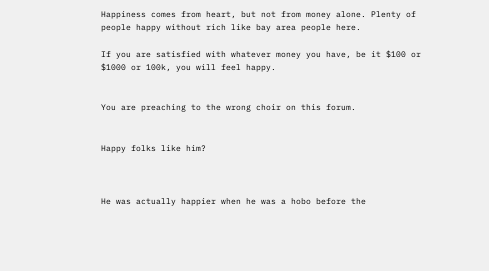Happiness comes from heart, but not from money alone. Plenty of people happy without rich like bay area people here.

If you are satisfied with whatever money you have, be it $100 or $1000 or 100k, you will feel happy.


You are preaching to the wrong choir on this forum.


Happy folks like him?



He was actually happier when he was a hobo before the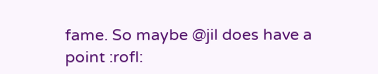fame. So maybe @jil does have a point :rofl: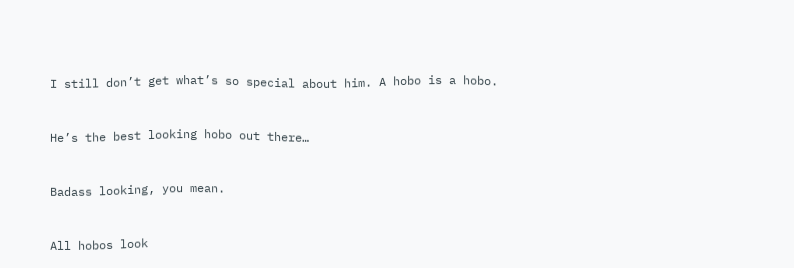I still don’t get what’s so special about him. A hobo is a hobo.


He’s the best looking hobo out there…


Badass looking, you mean.


All hobos look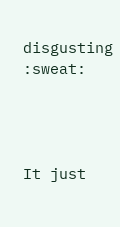disgusting :sweat:




It just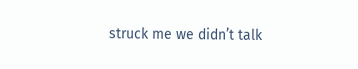struck me we didn’t talk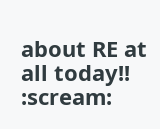about RE at all today!! :scream: